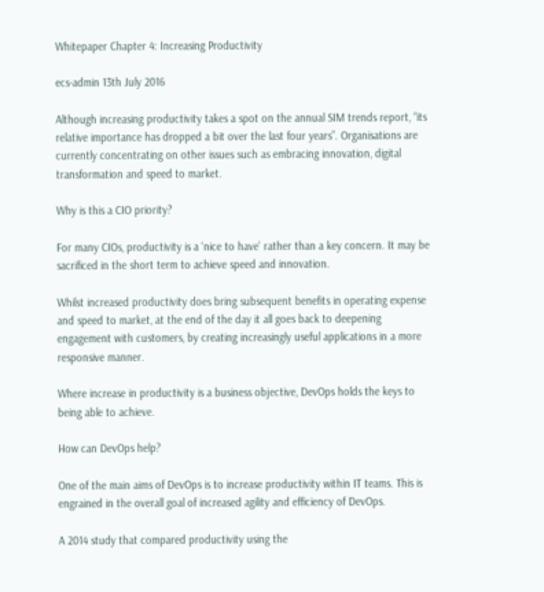Whitepaper Chapter 4: Increasing Productivity

ecs-admin 13th July 2016

Although increasing productivity takes a spot on the annual SIM trends report, “its relative importance has dropped a bit over the last four years”. Organisations are currently concentrating on other issues such as embracing innovation, digital transformation and speed to market.

Why is this a CIO priority?

For many CIOs, productivity is a ‘nice to have’ rather than a key concern. It may be sacrificed in the short term to achieve speed and innovation.

Whilst increased productivity does bring subsequent benefits in operating expense and speed to market, at the end of the day it all goes back to deepening engagement with customers, by creating increasingly useful applications in a more responsive manner.

Where increase in productivity is a business objective, DevOps holds the keys to being able to achieve.

How can DevOps help?

One of the main aims of DevOps is to increase productivity within IT teams. This is engrained in the overall goal of increased agility and efficiency of DevOps.

A 2014 study that compared productivity using the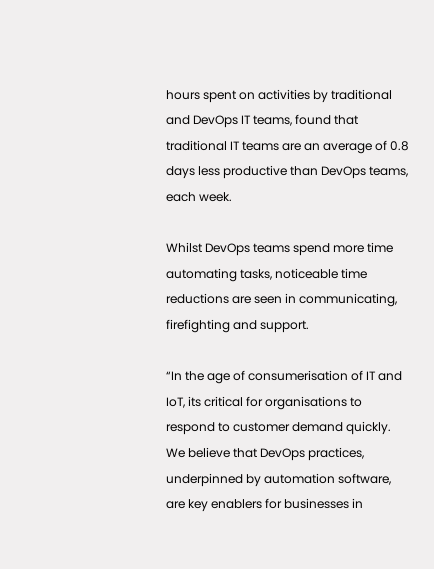hours spent on activities by traditional and DevOps IT teams, found that traditional IT teams are an average of 0.8 days less productive than DevOps teams, each week.

Whilst DevOps teams spend more time automating tasks, noticeable time reductions are seen in communicating, firefighting and support.

“In the age of consumerisation of IT and IoT, its critical for organisations to respond to customer demand quickly. We believe that DevOps practices, underpinned by automation software, are key enablers for businesses in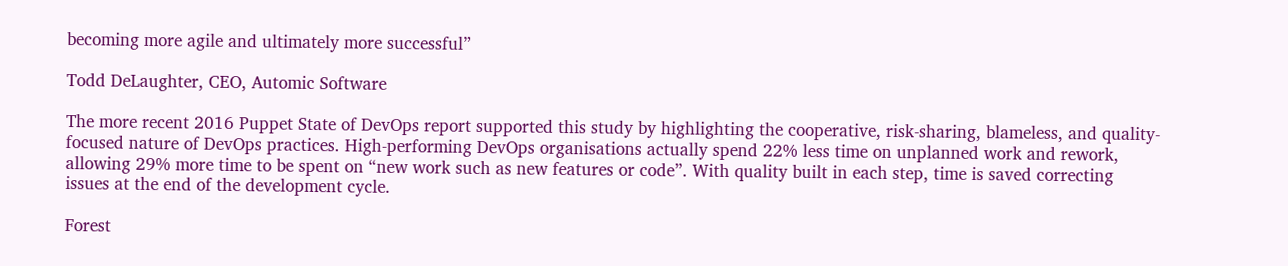becoming more agile and ultimately more successful”

Todd DeLaughter, CEO, Automic Software

The more recent 2016 Puppet State of DevOps report supported this study by highlighting the cooperative, risk-sharing, blameless, and quality-focused nature of DevOps practices. High-performing DevOps organisations actually spend 22% less time on unplanned work and rework, allowing 29% more time to be spent on “new work such as new features or code”. With quality built in each step, time is saved correcting issues at the end of the development cycle.

Forest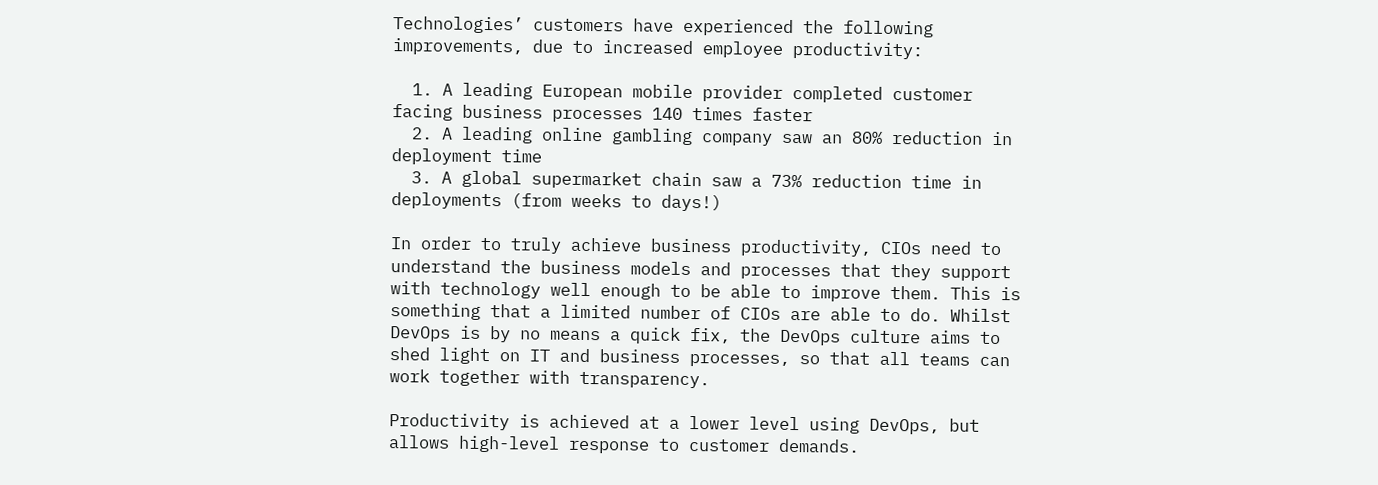Technologies’ customers have experienced the following improvements, due to increased employee productivity:

  1. A leading European mobile provider completed customer facing business processes 140 times faster
  2. A leading online gambling company saw an 80% reduction in deployment time
  3. A global supermarket chain saw a 73% reduction time in deployments (from weeks to days!)

In order to truly achieve business productivity, CIOs need to understand the business models and processes that they support with technology well enough to be able to improve them. This is something that a limited number of CIOs are able to do. Whilst DevOps is by no means a quick fix, the DevOps culture aims to shed light on IT and business processes, so that all teams can work together with transparency.

Productivity is achieved at a lower level using DevOps, but allows high-level response to customer demands.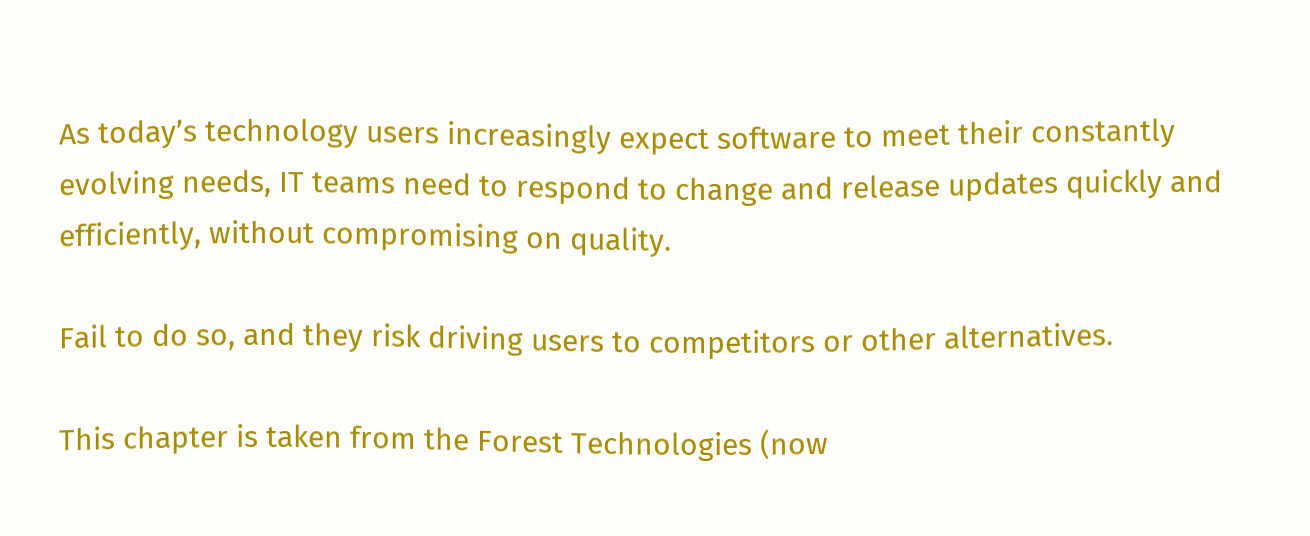As today’s technology users increasingly expect software to meet their constantly evolving needs, IT teams need to respond to change and release updates quickly and efficiently, without compromising on quality.

Fail to do so, and they risk driving users to competitors or other alternatives.

This chapter is taken from the Forest Technologies (now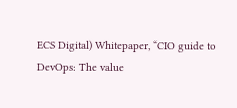ECS Digital) Whitepaper, “CIO guide to DevOps: The value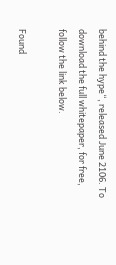behind the hype“, released June 2106. To download the full whitepaper, for free, follow the link below.

Found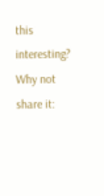this interesting? Why not share it: